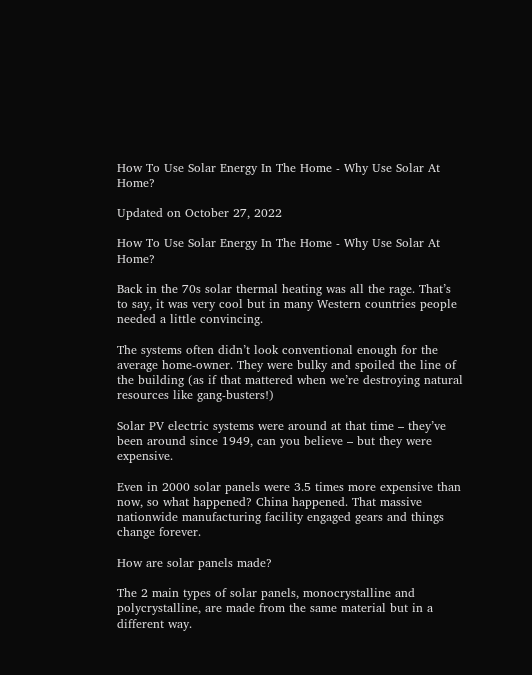How To Use Solar Energy In The Home - Why Use Solar At Home?

Updated on October 27, 2022

How To Use Solar Energy In The Home - Why Use Solar At Home?

Back in the 70s solar thermal heating was all the rage. That’s to say, it was very cool but in many Western countries people needed a little convincing.

The systems often didn’t look conventional enough for the average home-owner. They were bulky and spoiled the line of the building (as if that mattered when we’re destroying natural resources like gang-busters!)

Solar PV electric systems were around at that time – they’ve been around since 1949, can you believe – but they were expensive.

Even in 2000 solar panels were 3.5 times more expensive than now, so what happened? China happened. That massive nationwide manufacturing facility engaged gears and things change forever.

How are solar panels made?

The 2 main types of solar panels, monocrystalline and polycrystalline, are made from the same material but in a different way.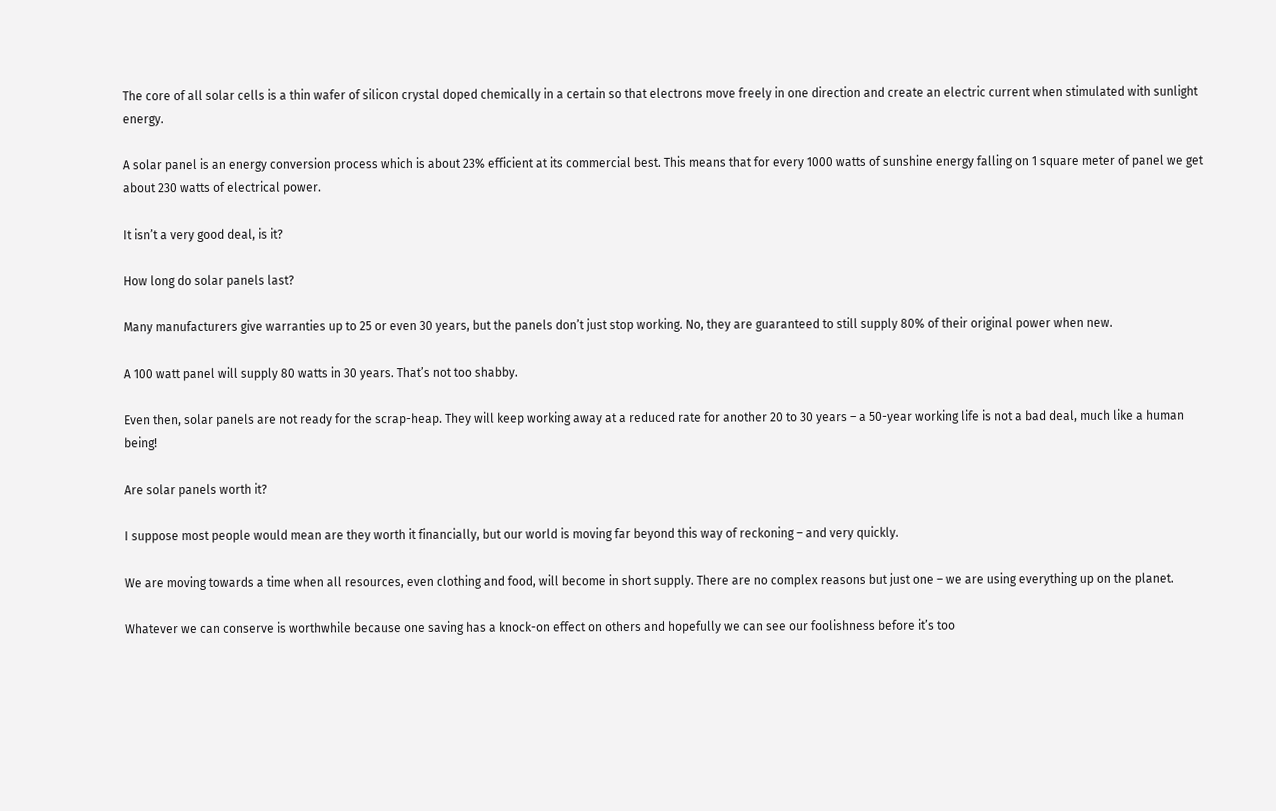The core of all solar cells is a thin wafer of silicon crystal doped chemically in a certain so that electrons move freely in one direction and create an electric current when stimulated with sunlight energy.

A solar panel is an energy conversion process which is about 23% efficient at its commercial best. This means that for every 1000 watts of sunshine energy falling on 1 square meter of panel we get about 230 watts of electrical power.

It isn’t a very good deal, is it?

How long do solar panels last?

Many manufacturers give warranties up to 25 or even 30 years, but the panels don’t just stop working. No, they are guaranteed to still supply 80% of their original power when new.

A 100 watt panel will supply 80 watts in 30 years. That’s not too shabby.

Even then, solar panels are not ready for the scrap-heap. They will keep working away at a reduced rate for another 20 to 30 years – a 50-year working life is not a bad deal, much like a human being!

Are solar panels worth it?

I suppose most people would mean are they worth it financially, but our world is moving far beyond this way of reckoning – and very quickly.

We are moving towards a time when all resources, even clothing and food, will become in short supply. There are no complex reasons but just one – we are using everything up on the planet.

Whatever we can conserve is worthwhile because one saving has a knock-on effect on others and hopefully we can see our foolishness before it’s too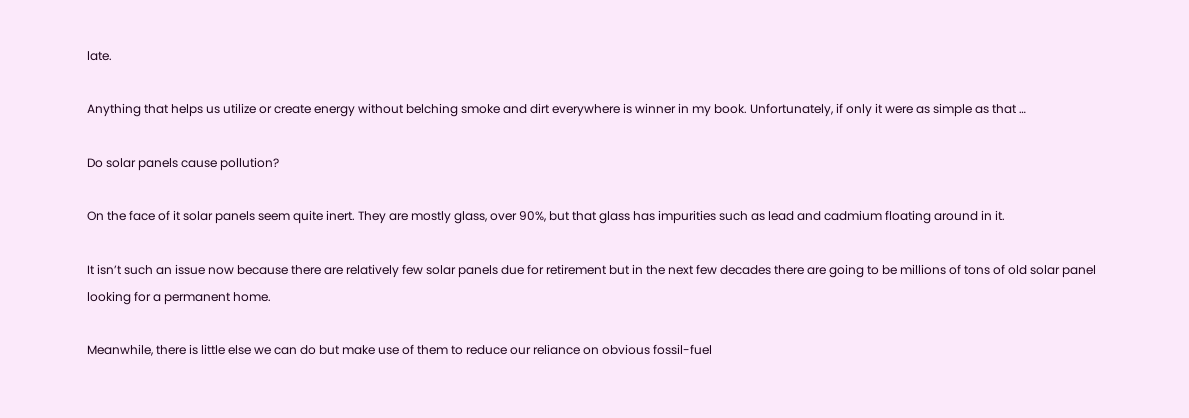late.

Anything that helps us utilize or create energy without belching smoke and dirt everywhere is winner in my book. Unfortunately, if only it were as simple as that …

Do solar panels cause pollution?

On the face of it solar panels seem quite inert. They are mostly glass, over 90%, but that glass has impurities such as lead and cadmium floating around in it.

It isn’t such an issue now because there are relatively few solar panels due for retirement but in the next few decades there are going to be millions of tons of old solar panel looking for a permanent home.

Meanwhile, there is little else we can do but make use of them to reduce our reliance on obvious fossil-fuel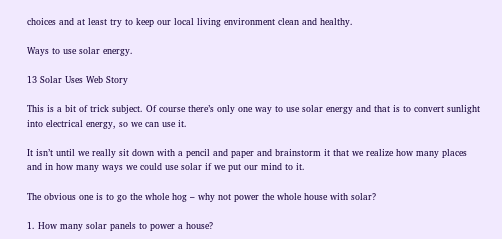choices and at least try to keep our local living environment clean and healthy.

Ways to use solar energy.

13 Solar Uses Web Story

This is a bit of trick subject. Of course there’s only one way to use solar energy and that is to convert sunlight into electrical energy, so we can use it.

It isn’t until we really sit down with a pencil and paper and brainstorm it that we realize how many places and in how many ways we could use solar if we put our mind to it.

The obvious one is to go the whole hog – why not power the whole house with solar?

1. How many solar panels to power a house?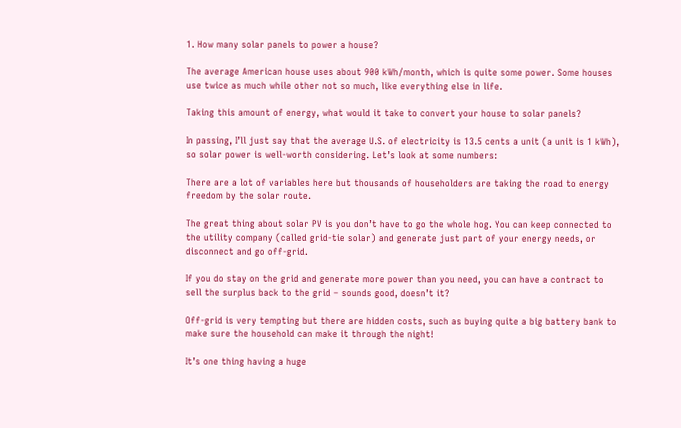1. How many solar panels to power a house?

The average American house uses about 900 kWh/month, which is quite some power. Some houses use twice as much while other not so much, like everything else in life.

Taking this amount of energy, what would it take to convert your house to solar panels?

In passing, I’ll just say that the average U.S. of electricity is 13.5 cents a unit (a unit is 1 kWh), so solar power is well-worth considering. Let’s look at some numbers:

There are a lot of variables here but thousands of householders are taking the road to energy freedom by the solar route.

The great thing about solar PV is you don’t have to go the whole hog. You can keep connected to the utility company (called grid-tie solar) and generate just part of your energy needs, or disconnect and go off-grid.

If you do stay on the grid and generate more power than you need, you can have a contract to sell the surplus back to the grid – sounds good, doesn’t it?

Off-grid is very tempting but there are hidden costs, such as buying quite a big battery bank to make sure the household can make it through the night!

It’s one thing having a huge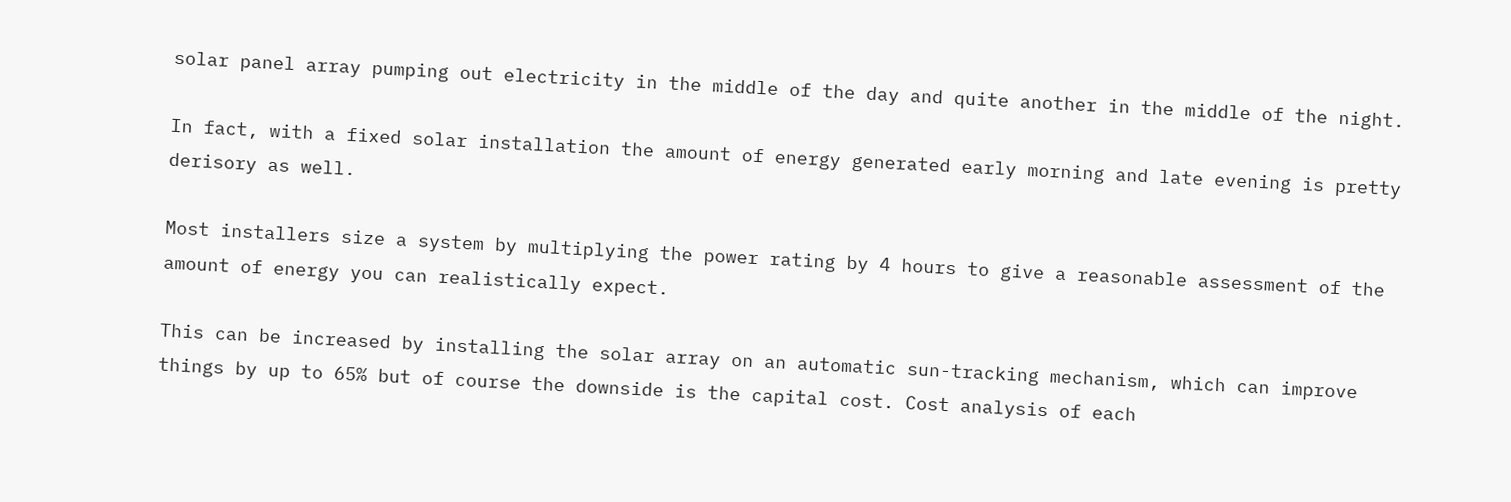solar panel array pumping out electricity in the middle of the day and quite another in the middle of the night.

In fact, with a fixed solar installation the amount of energy generated early morning and late evening is pretty derisory as well.

Most installers size a system by multiplying the power rating by 4 hours to give a reasonable assessment of the amount of energy you can realistically expect.

This can be increased by installing the solar array on an automatic sun-tracking mechanism, which can improve things by up to 65% but of course the downside is the capital cost. Cost analysis of each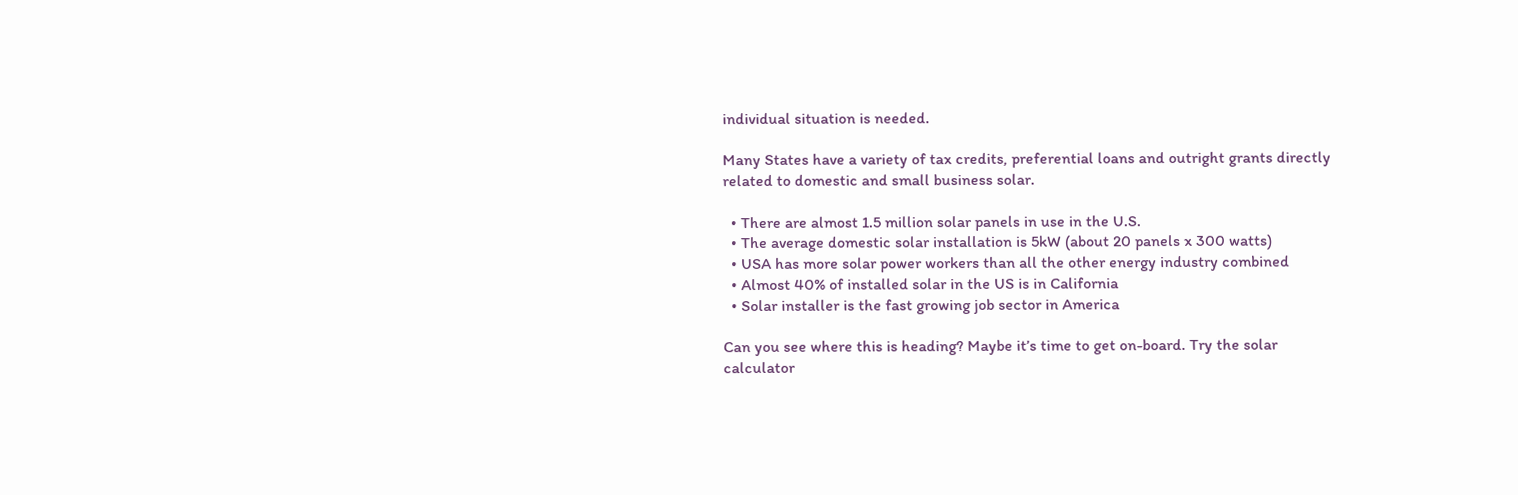individual situation is needed.

Many States have a variety of tax credits, preferential loans and outright grants directly related to domestic and small business solar.

  • There are almost 1.5 million solar panels in use in the U.S.
  • The average domestic solar installation is 5kW (about 20 panels x 300 watts)
  • USA has more solar power workers than all the other energy industry combined
  • Almost 40% of installed solar in the US is in California
  • Solar installer is the fast growing job sector in America

Can you see where this is heading? Maybe it’s time to get on-board. Try the solar calculator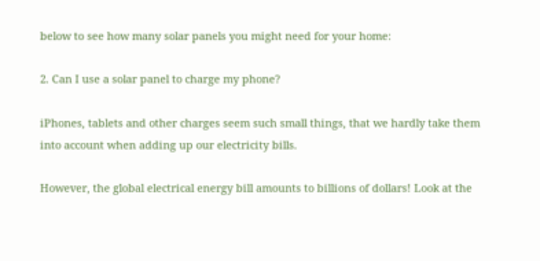below to see how many solar panels you might need for your home:

2. Can I use a solar panel to charge my phone?

iPhones, tablets and other charges seem such small things, that we hardly take them into account when adding up our electricity bills.

However, the global electrical energy bill amounts to billions of dollars! Look at the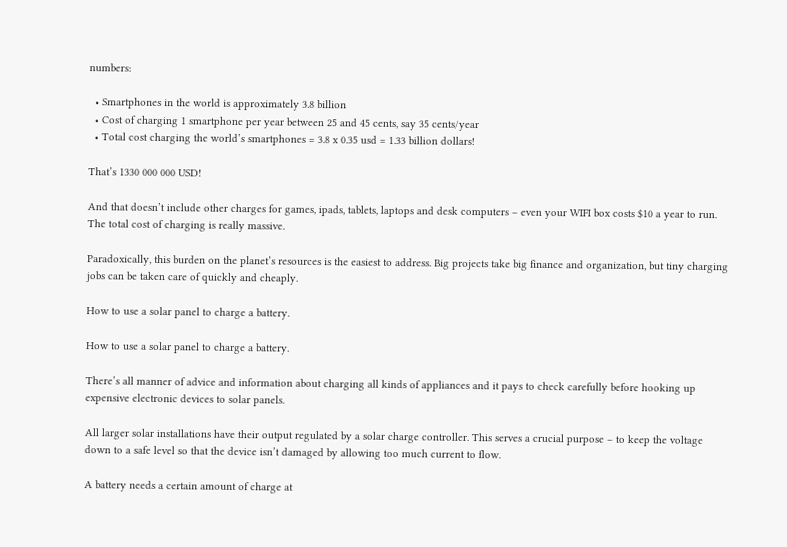numbers:

  • Smartphones in the world is approximately 3.8 billion
  • Cost of charging 1 smartphone per year between 25 and 45 cents, say 35 cents/year
  • Total cost charging the world’s smartphones = 3.8 x 0.35 usd = 1.33 billion dollars!

That’s 1330 000 000 USD!

And that doesn’t include other charges for games, ipads, tablets, laptops and desk computers – even your WIFI box costs $10 a year to run. The total cost of charging is really massive.

Paradoxically, this burden on the planet’s resources is the easiest to address. Big projects take big finance and organization, but tiny charging jobs can be taken care of quickly and cheaply.

How to use a solar panel to charge a battery.

How to use a solar panel to charge a battery.

There’s all manner of advice and information about charging all kinds of appliances and it pays to check carefully before hooking up expensive electronic devices to solar panels.

All larger solar installations have their output regulated by a solar charge controller. This serves a crucial purpose – to keep the voltage down to a safe level so that the device isn’t damaged by allowing too much current to flow.

A battery needs a certain amount of charge at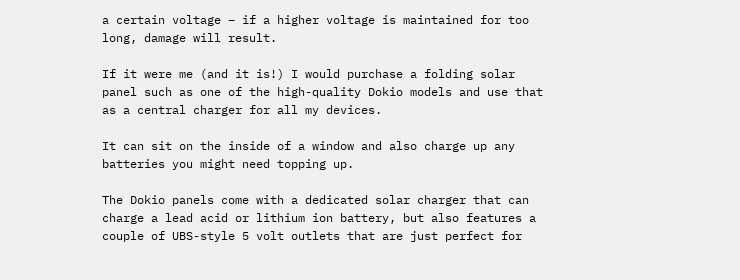a certain voltage – if a higher voltage is maintained for too long, damage will result.

If it were me (and it is!) I would purchase a folding solar panel such as one of the high-quality Dokio models and use that as a central charger for all my devices.

It can sit on the inside of a window and also charge up any batteries you might need topping up.

The Dokio panels come with a dedicated solar charger that can charge a lead acid or lithium ion battery, but also features a couple of UBS-style 5 volt outlets that are just perfect for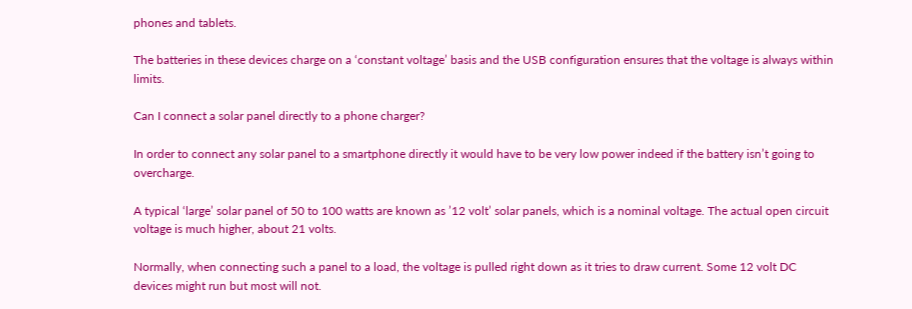phones and tablets.

The batteries in these devices charge on a ‘constant voltage’ basis and the USB configuration ensures that the voltage is always within limits.

Can I connect a solar panel directly to a phone charger?

In order to connect any solar panel to a smartphone directly it would have to be very low power indeed if the battery isn’t going to overcharge.

A typical ‘large’ solar panel of 50 to 100 watts are known as ’12 volt’ solar panels, which is a nominal voltage. The actual open circuit voltage is much higher, about 21 volts.

Normally, when connecting such a panel to a load, the voltage is pulled right down as it tries to draw current. Some 12 volt DC devices might run but most will not.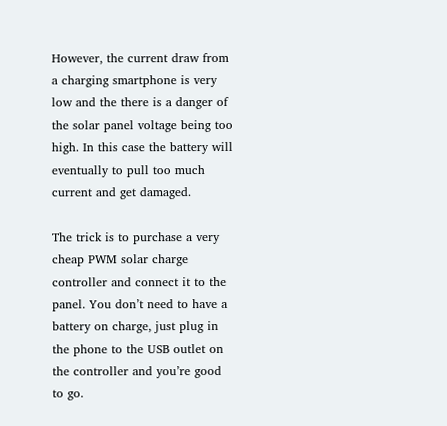However, the current draw from a charging smartphone is very low and the there is a danger of the solar panel voltage being too high. In this case the battery will eventually to pull too much current and get damaged.

The trick is to purchase a very cheap PWM solar charge controller and connect it to the panel. You don’t need to have a battery on charge, just plug in the phone to the USB outlet on the controller and you’re good to go.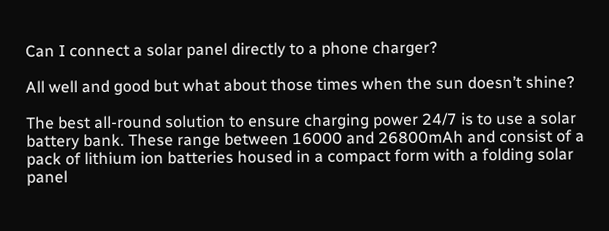Can I connect a solar panel directly to a phone charger?

All well and good but what about those times when the sun doesn’t shine?

The best all-round solution to ensure charging power 24/7 is to use a solar battery bank. These range between 16000 and 26800mAh and consist of a pack of lithium ion batteries housed in a compact form with a folding solar panel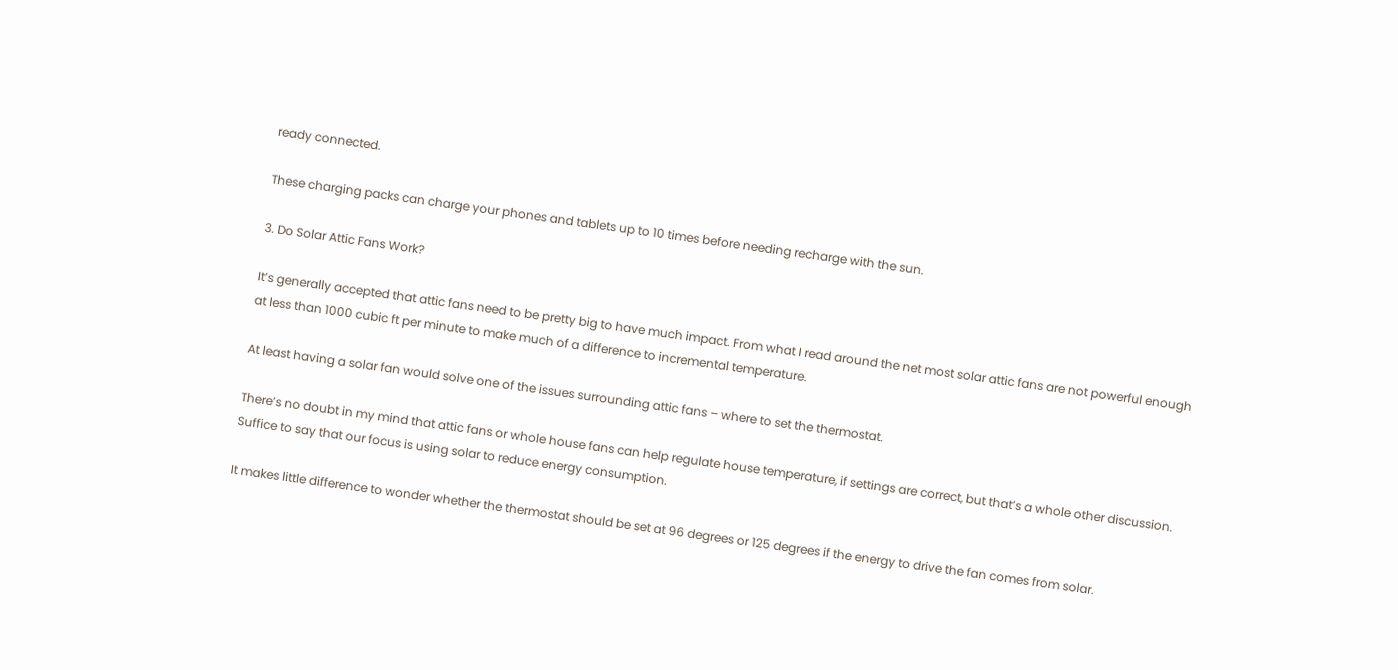ready connected.

These charging packs can charge your phones and tablets up to 10 times before needing recharge with the sun.

3. Do Solar Attic Fans Work?

It’s generally accepted that attic fans need to be pretty big to have much impact. From what I read around the net most solar attic fans are not powerful enough at less than 1000 cubic ft per minute to make much of a difference to incremental temperature.

At least having a solar fan would solve one of the issues surrounding attic fans – where to set the thermostat.

There’s no doubt in my mind that attic fans or whole house fans can help regulate house temperature, if settings are correct, but that’s a whole other discussion. Suffice to say that our focus is using solar to reduce energy consumption.

It makes little difference to wonder whether the thermostat should be set at 96 degrees or 125 degrees if the energy to drive the fan comes from solar.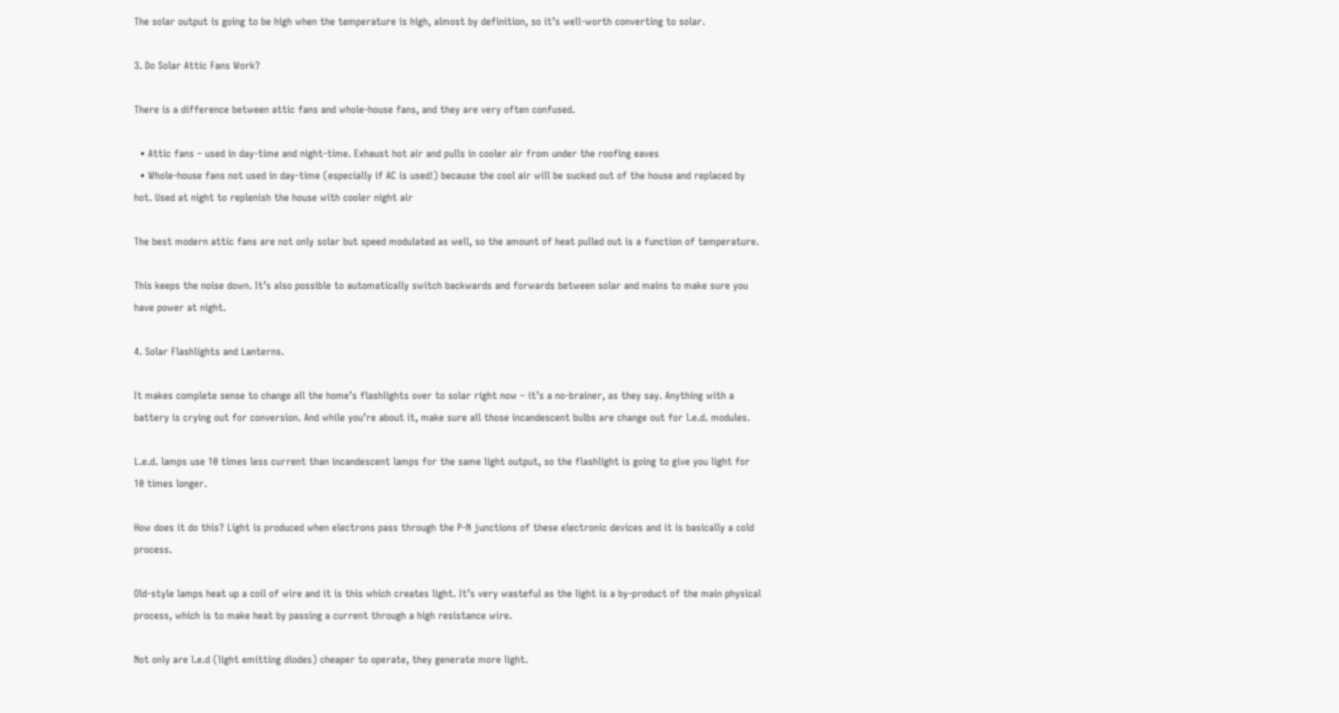The solar output is going to be high when the temperature is high, almost by definition, so it’s well-worth converting to solar.

3. Do Solar Attic Fans Work?

There is a difference between attic fans and whole-house fans, and they are very often confused.

  • Attic fans – used in day-time and night-time. Exhaust hot air and pulls in cooler air from under the roofing eaves
  • Whole-house fans not used in day-time (especially if AC is used!) because the cool air will be sucked out of the house and replaced by hot. Used at night to replenish the house with cooler night air

The best modern attic fans are not only solar but speed modulated as well, so the amount of heat pulled out is a function of temperature.

This keeps the noise down. It’s also possible to automatically switch backwards and forwards between solar and mains to make sure you have power at night.

4. Solar Flashlights and Lanterns.

It makes complete sense to change all the home’s flashlights over to solar right now – it’s a no-brainer, as they say. Anything with a battery is crying out for conversion. And while you’re about it, make sure all those incandescent bulbs are change out for l.e.d. modules.

L.e.d. lamps use 10 times less current than incandescent lamps for the same light output, so the flashlight is going to give you light for 10 times longer.

How does it do this? Light is produced when electrons pass through the P-N junctions of these electronic devices and it is basically a cold process.

Old-style lamps heat up a coil of wire and it is this which creates light. It’s very wasteful as the light is a by-product of the main physical process, which is to make heat by passing a current through a high resistance wire.

Not only are l.e.d (light emitting diodes) cheaper to operate, they generate more light.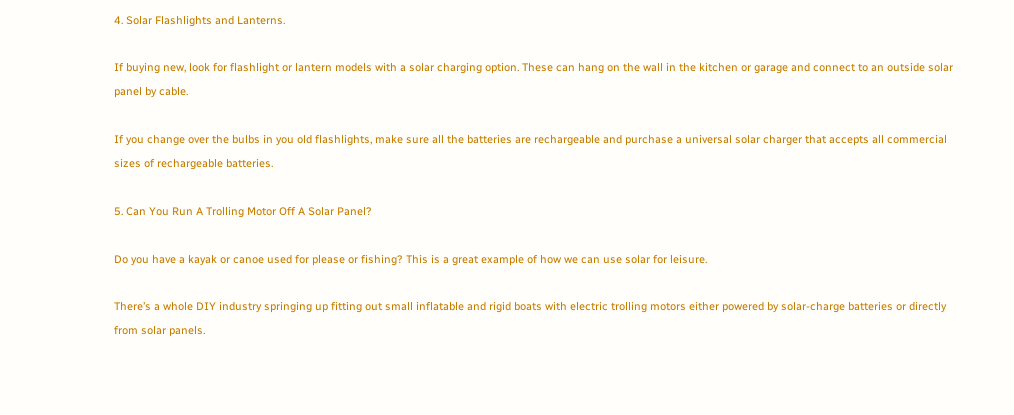4. Solar Flashlights and Lanterns.

If buying new, look for flashlight or lantern models with a solar charging option. These can hang on the wall in the kitchen or garage and connect to an outside solar panel by cable.

If you change over the bulbs in you old flashlights, make sure all the batteries are rechargeable and purchase a universal solar charger that accepts all commercial sizes of rechargeable batteries.

5. Can You Run A Trolling Motor Off A Solar Panel?

Do you have a kayak or canoe used for please or fishing? This is a great example of how we can use solar for leisure.

There’s a whole DIY industry springing up fitting out small inflatable and rigid boats with electric trolling motors either powered by solar-charge batteries or directly from solar panels.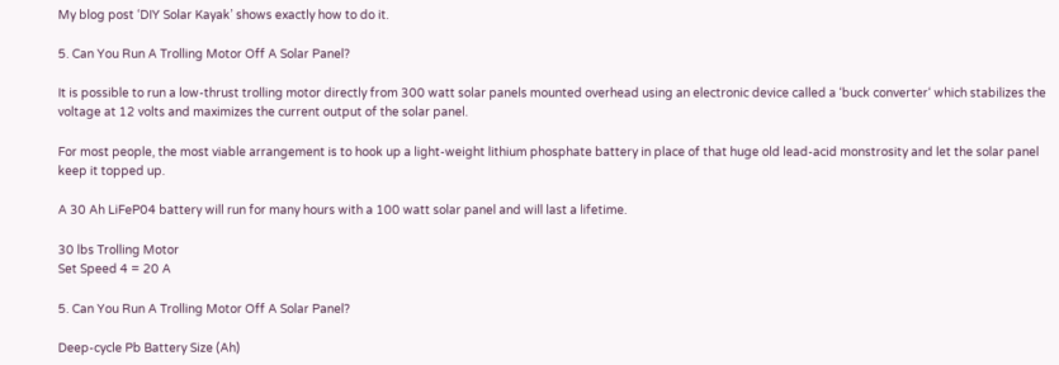My blog post ‘DIY Solar Kayak’ shows exactly how to do it.

5. Can You Run A Trolling Motor Off A Solar Panel?

It is possible to run a low-thrust trolling motor directly from 300 watt solar panels mounted overhead using an electronic device called a ‘buck converter‘ which stabilizes the voltage at 12 volts and maximizes the current output of the solar panel.

For most people, the most viable arrangement is to hook up a light-weight lithium phosphate battery in place of that huge old lead-acid monstrosity and let the solar panel keep it topped up.

A 30 Ah LiFeP04 battery will run for many hours with a 100 watt solar panel and will last a lifetime.

30 lbs Trolling Motor
Set Speed 4 = 20 A

5. Can You Run A Trolling Motor Off A Solar Panel?

Deep-cycle Pb Battery Size (Ah)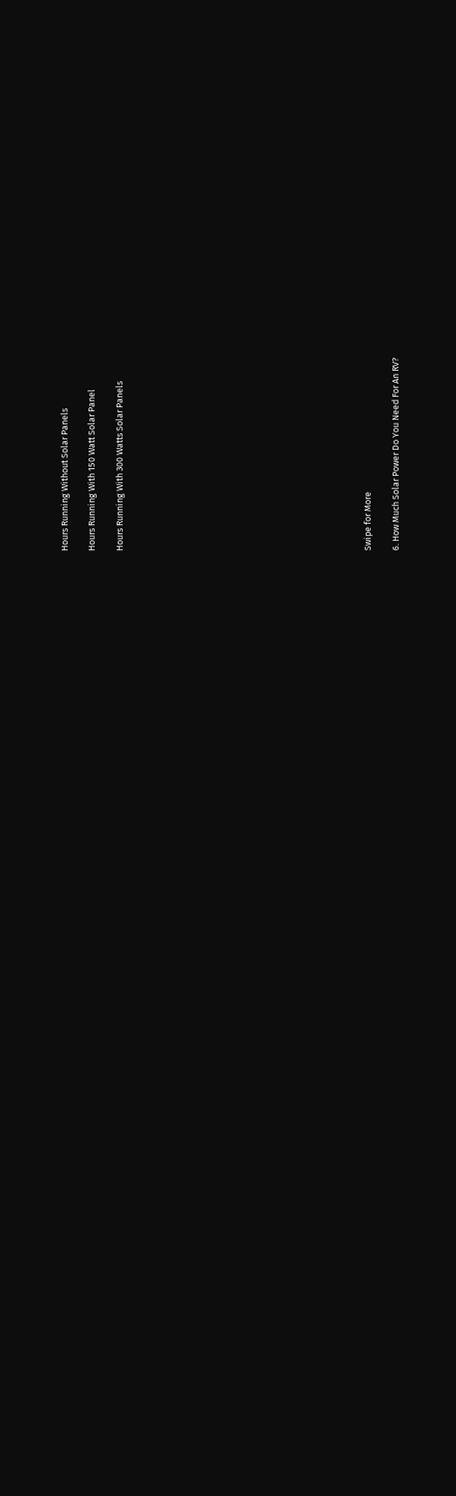Hours Running Without Solar Panels

Hours Running With 150 Watt Solar Panel

Hours Running With 300 Watts Solar Panels

















Swipe for More

6. How Much Solar Power Do You Need For An RV?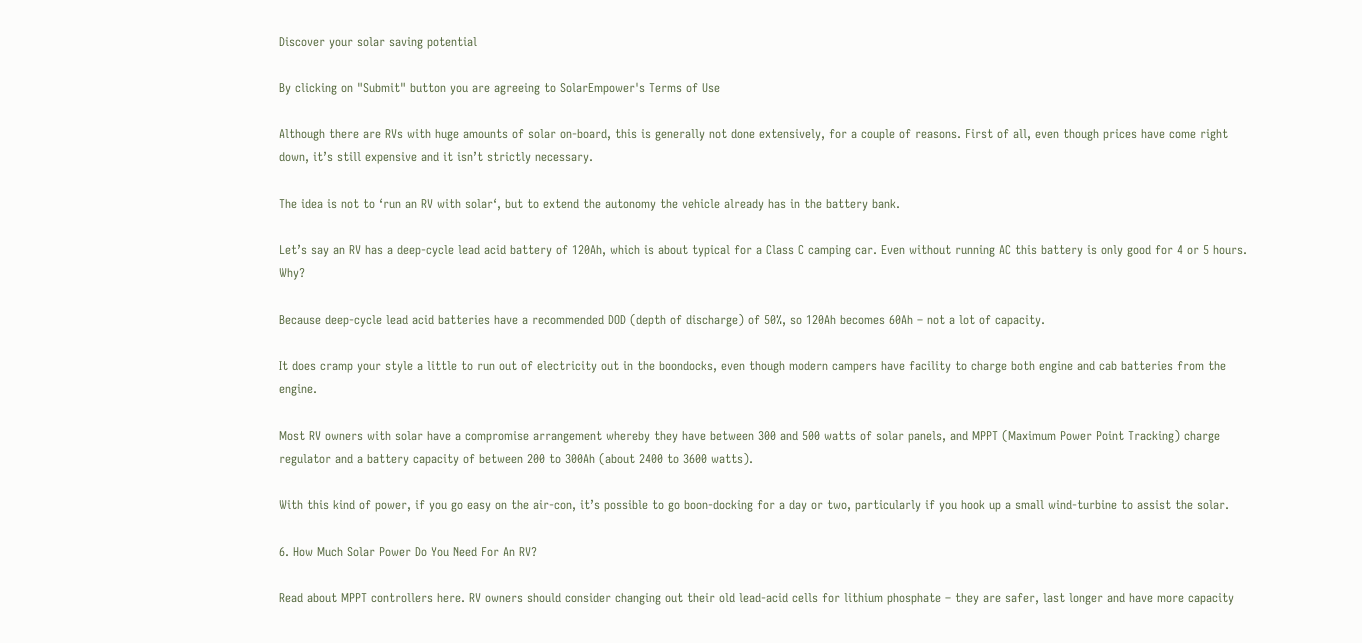Discover your solar saving potential

By clicking on "Submit" button you are agreeing to SolarEmpower's Terms of Use

Although there are RVs with huge amounts of solar on-board, this is generally not done extensively, for a couple of reasons. First of all, even though prices have come right down, it’s still expensive and it isn’t strictly necessary.

The idea is not to ‘run an RV with solar‘, but to extend the autonomy the vehicle already has in the battery bank.

Let’s say an RV has a deep-cycle lead acid battery of 120Ah, which is about typical for a Class C camping car. Even without running AC this battery is only good for 4 or 5 hours. Why?

Because deep-cycle lead acid batteries have a recommended DOD (depth of discharge) of 50%, so 120Ah becomes 60Ah – not a lot of capacity.

It does cramp your style a little to run out of electricity out in the boondocks, even though modern campers have facility to charge both engine and cab batteries from the engine.

Most RV owners with solar have a compromise arrangement whereby they have between 300 and 500 watts of solar panels, and MPPT (Maximum Power Point Tracking) charge regulator and a battery capacity of between 200 to 300Ah (about 2400 to 3600 watts).

With this kind of power, if you go easy on the air-con, it’s possible to go boon-docking for a day or two, particularly if you hook up a small wind-turbine to assist the solar.

6. How Much Solar Power Do You Need For An RV?

Read about MPPT controllers here. RV owners should consider changing out their old lead-acid cells for lithium phosphate – they are safer, last longer and have more capacity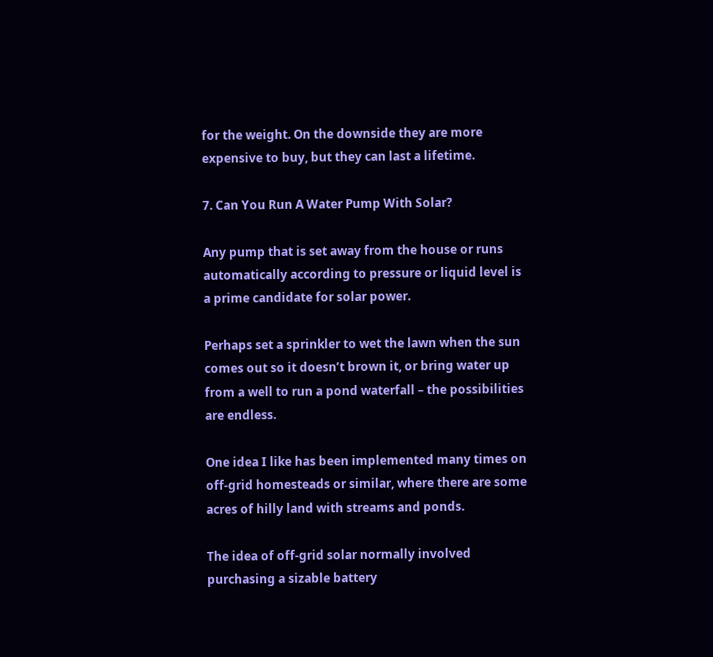for the weight. On the downside they are more expensive to buy, but they can last a lifetime.

7. Can You Run A Water Pump With Solar?

Any pump that is set away from the house or runs automatically according to pressure or liquid level is a prime candidate for solar power.

Perhaps set a sprinkler to wet the lawn when the sun comes out so it doesn’t brown it, or bring water up from a well to run a pond waterfall – the possibilities are endless.

One idea I like has been implemented many times on off-grid homesteads or similar, where there are some acres of hilly land with streams and ponds.

The idea of off-grid solar normally involved purchasing a sizable battery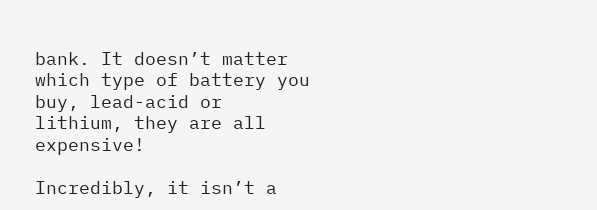bank. It doesn’t matter which type of battery you buy, lead-acid or lithium, they are all expensive!

Incredibly, it isn’t a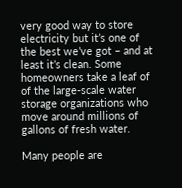very good way to store electricity but it’s one of the best we’ve got – and at least it’s clean. Some homeowners take a leaf of of the large-scale water storage organizations who move around millions of gallons of fresh water.

Many people are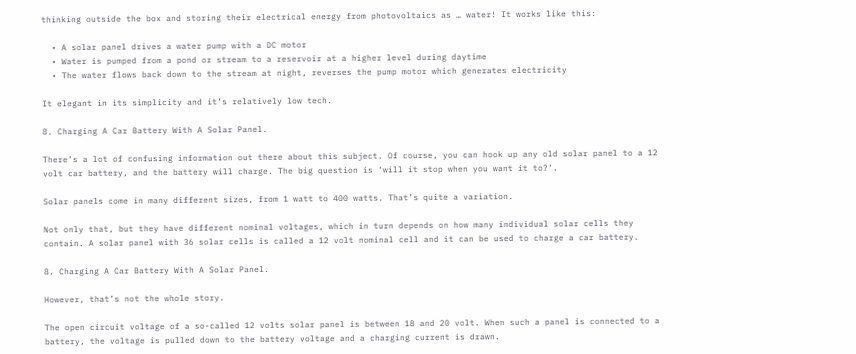thinking outside the box and storing their electrical energy from photovoltaics as … water! It works like this:

  • A solar panel drives a water pump with a DC motor
  • Water is pumped from a pond or stream to a reservoir at a higher level during daytime
  • The water flows back down to the stream at night, reverses the pump motor which generates electricity

It elegant in its simplicity and it’s relatively low tech.

8. Charging A Car Battery With A Solar Panel.

There’s a lot of confusing information out there about this subject. Of course, you can hook up any old solar panel to a 12 volt car battery, and the battery will charge. The big question is ‘will it stop when you want it to?’.

Solar panels come in many different sizes, from 1 watt to 400 watts. That’s quite a variation.

Not only that, but they have different nominal voltages, which in turn depends on how many individual solar cells they contain. A solar panel with 36 solar cells is called a 12 volt nominal cell and it can be used to charge a car battery.

8. Charging A Car Battery With A Solar Panel.

However, that’s not the whole story.

The open circuit voltage of a so-called 12 volts solar panel is between 18 and 20 volt. When such a panel is connected to a battery, the voltage is pulled down to the battery voltage and a charging current is drawn.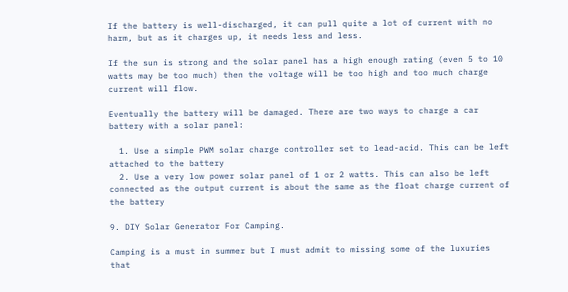If the battery is well-discharged, it can pull quite a lot of current with no harm, but as it charges up, it needs less and less.

If the sun is strong and the solar panel has a high enough rating (even 5 to 10 watts may be too much) then the voltage will be too high and too much charge current will flow.

Eventually the battery will be damaged. There are two ways to charge a car battery with a solar panel:

  1. Use a simple PWM solar charge controller set to lead-acid. This can be left attached to the battery
  2. Use a very low power solar panel of 1 or 2 watts. This can also be left connected as the output current is about the same as the float charge current of the battery

9. DIY Solar Generator For Camping.

Camping is a must in summer but I must admit to missing some of the luxuries that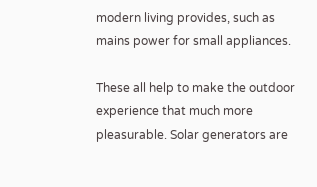modern living provides, such as mains power for small appliances.

These all help to make the outdoor experience that much more pleasurable. Solar generators are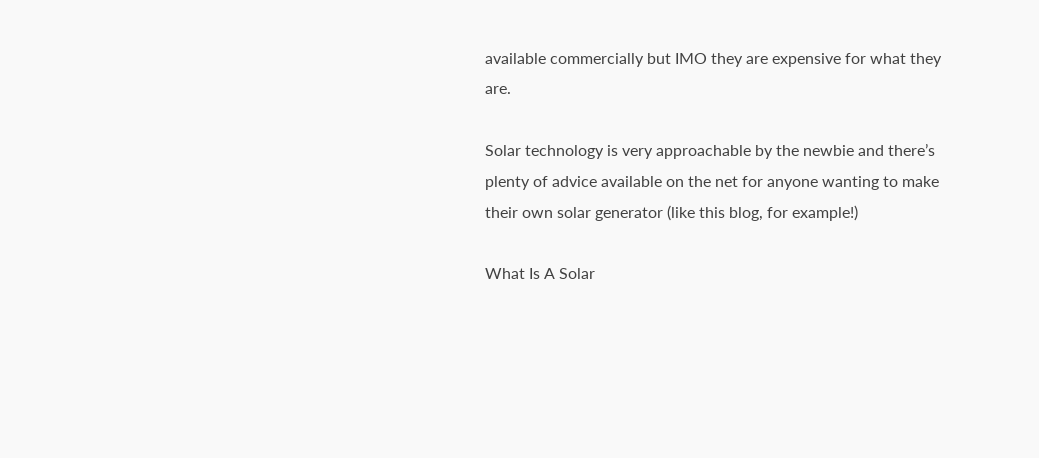available commercially but IMO they are expensive for what they are.

Solar technology is very approachable by the newbie and there’s plenty of advice available on the net for anyone wanting to make their own solar generator (like this blog, for example!)

What Is A Solar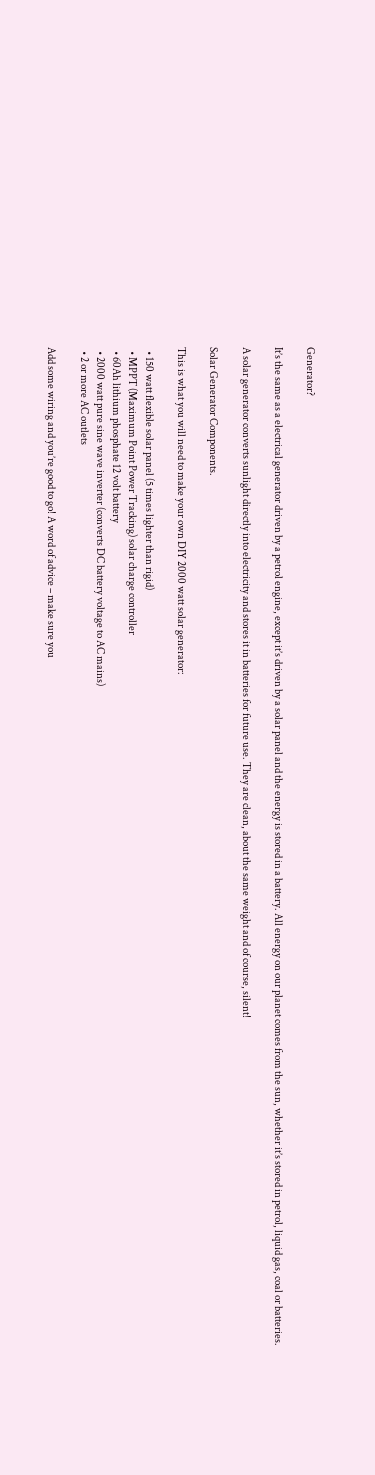Generator?

It’s the same as a electrical generator driven by a petrol engine, except it’s driven by a solar panel and the energy is stored in a battery. All energy on our planet comes from the sun, whether it’s stored in petrol, liquid gas, coal or batteries.

A solar generator converts sunlight directly into electricity and stores it in batteries for future use. They are clean, about the same weight and of course, silent!

Solar Generator Components.

This is what you will need to make your own DIY 2000 watt solar generator:

  • 150 watt flexible solar panel (5 times lighter than rigid)
  • MPPT (Maximum Point Power Tracking) solar charge controller
  • 60Ah lithium phosphate 12 volt battery
  • 2000 watt pure sine wave inverter (converts DC battery voltage to AC mains)
  • 2 or more AC outlets

Add some wiring and you’re good to go! A word of advice – make sure you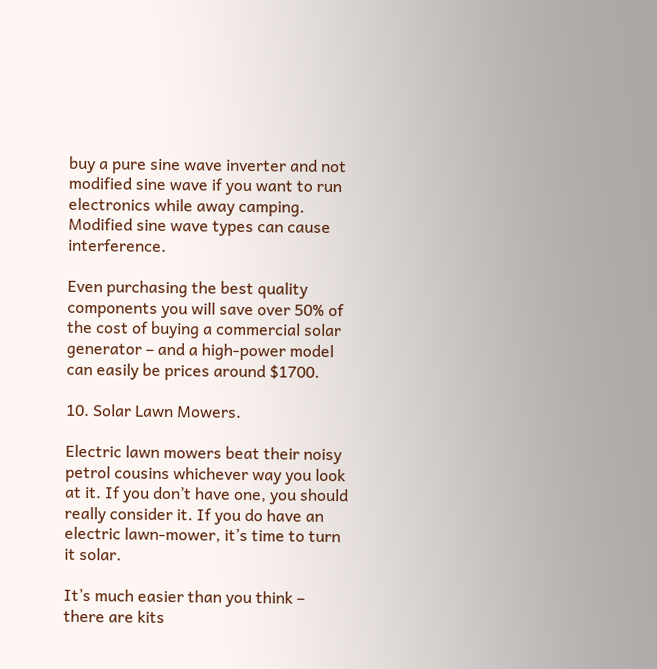buy a pure sine wave inverter and not modified sine wave if you want to run electronics while away camping. Modified sine wave types can cause interference.

Even purchasing the best quality components you will save over 50% of the cost of buying a commercial solar generator – and a high-power model can easily be prices around $1700.

10. Solar Lawn Mowers.

Electric lawn mowers beat their noisy petrol cousins whichever way you look at it. If you don’t have one, you should really consider it. If you do have an electric lawn-mower, it’s time to turn it solar.

It’s much easier than you think – there are kits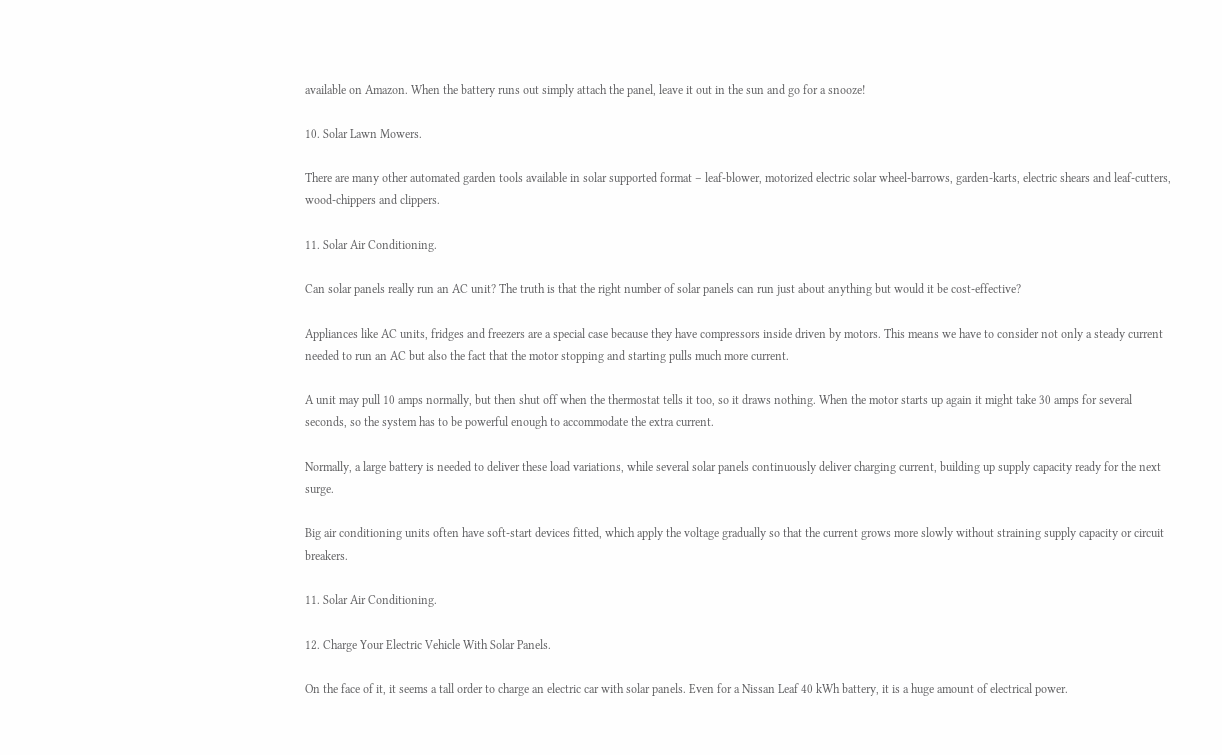available on Amazon. When the battery runs out simply attach the panel, leave it out in the sun and go for a snooze!

10. Solar Lawn Mowers.

There are many other automated garden tools available in solar supported format – leaf-blower, motorized electric solar wheel-barrows, garden-karts, electric shears and leaf-cutters, wood-chippers and clippers.

11. Solar Air Conditioning.

Can solar panels really run an AC unit? The truth is that the right number of solar panels can run just about anything but would it be cost-effective?

Appliances like AC units, fridges and freezers are a special case because they have compressors inside driven by motors. This means we have to consider not only a steady current needed to run an AC but also the fact that the motor stopping and starting pulls much more current.

A unit may pull 10 amps normally, but then shut off when the thermostat tells it too, so it draws nothing. When the motor starts up again it might take 30 amps for several seconds, so the system has to be powerful enough to accommodate the extra current.

Normally, a large battery is needed to deliver these load variations, while several solar panels continuously deliver charging current, building up supply capacity ready for the next surge.

Big air conditioning units often have soft-start devices fitted, which apply the voltage gradually so that the current grows more slowly without straining supply capacity or circuit breakers.

11. Solar Air Conditioning.

12. Charge Your Electric Vehicle With Solar Panels.

On the face of it, it seems a tall order to charge an electric car with solar panels. Even for a Nissan Leaf 40 kWh battery, it is a huge amount of electrical power.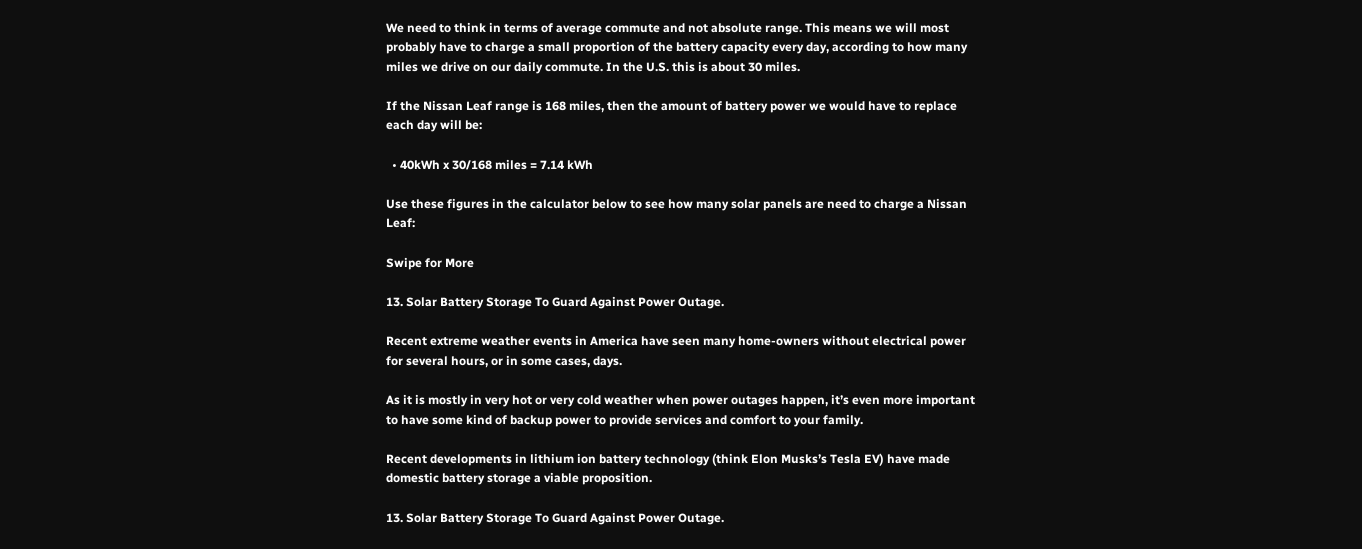We need to think in terms of average commute and not absolute range. This means we will most probably have to charge a small proportion of the battery capacity every day, according to how many miles we drive on our daily commute. In the U.S. this is about 30 miles.

If the Nissan Leaf range is 168 miles, then the amount of battery power we would have to replace each day will be:

  • 40kWh x 30/168 miles = 7.14 kWh

Use these figures in the calculator below to see how many solar panels are need to charge a Nissan Leaf:

Swipe for More

13. Solar Battery Storage To Guard Against Power Outage.

Recent extreme weather events in America have seen many home-owners without electrical power for several hours, or in some cases, days.

As it is mostly in very hot or very cold weather when power outages happen, it’s even more important to have some kind of backup power to provide services and comfort to your family.

Recent developments in lithium ion battery technology (think Elon Musks’s Tesla EV) have made domestic battery storage a viable proposition.

13. Solar Battery Storage To Guard Against Power Outage.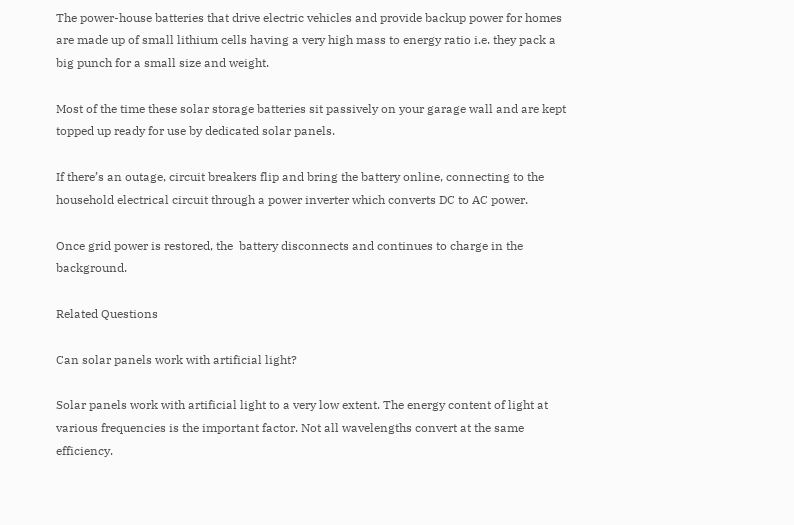The power-house batteries that drive electric vehicles and provide backup power for homes are made up of small lithium cells having a very high mass to energy ratio i.e. they pack a big punch for a small size and weight.

Most of the time these solar storage batteries sit passively on your garage wall and are kept topped up ready for use by dedicated solar panels.

If there’s an outage, circuit breakers flip and bring the battery online, connecting to the household electrical circuit through a power inverter which converts DC to AC power.

Once grid power is restored, the  battery disconnects and continues to charge in the background.

Related Questions

Can solar panels work with artificial light?

Solar panels work with artificial light to a very low extent. The energy content of light at various frequencies is the important factor. Not all wavelengths convert at the same efficiency.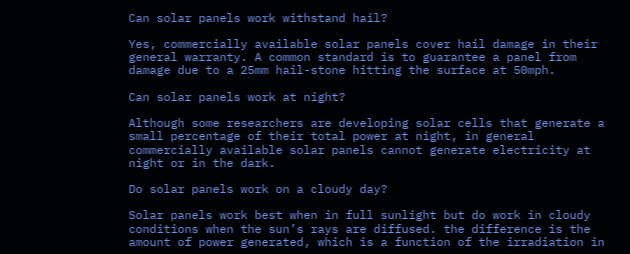Can solar panels work withstand hail?

Yes, commercially available solar panels cover hail damage in their general warranty. A common standard is to guarantee a panel from damage due to a 25mm hail-stone hitting the surface at 50mph.

Can solar panels work at night?

Although some researchers are developing solar cells that generate a small percentage of their total power at night, in general commercially available solar panels cannot generate electricity at night or in the dark.

Do solar panels work on a cloudy day?

Solar panels work best when in full sunlight but do work in cloudy conditions when the sun’s rays are diffused. the difference is the amount of power generated, which is a function of the irradiation in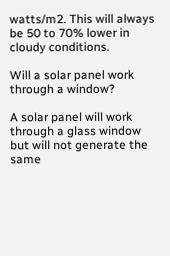watts/m2. This will always be 50 to 70% lower in cloudy conditions.

Will a solar panel work through a window?

A solar panel will work through a glass window but will not generate the same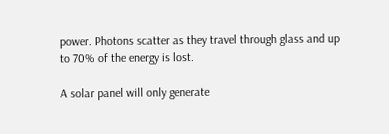power. Photons scatter as they travel through glass and up to 70% of the energy is lost.

A solar panel will only generate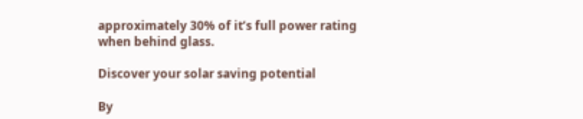approximately 30% of it’s full power rating when behind glass.

Discover your solar saving potential

By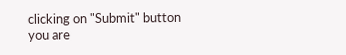clicking on "Submit" button you are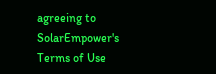agreeing to SolarEmpower's Terms of Use